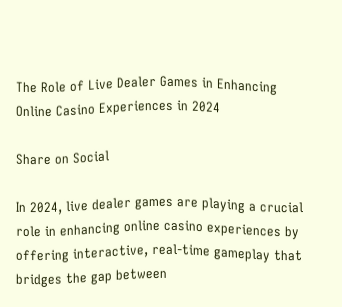The Role of Live Dealer Games in Enhancing Online Casino Experiences in 2024

Share on Social

In 2024, live dealer games are playing a crucial role in enhancing online casino experiences by offering interactive, real-time gameplay that bridges the gap between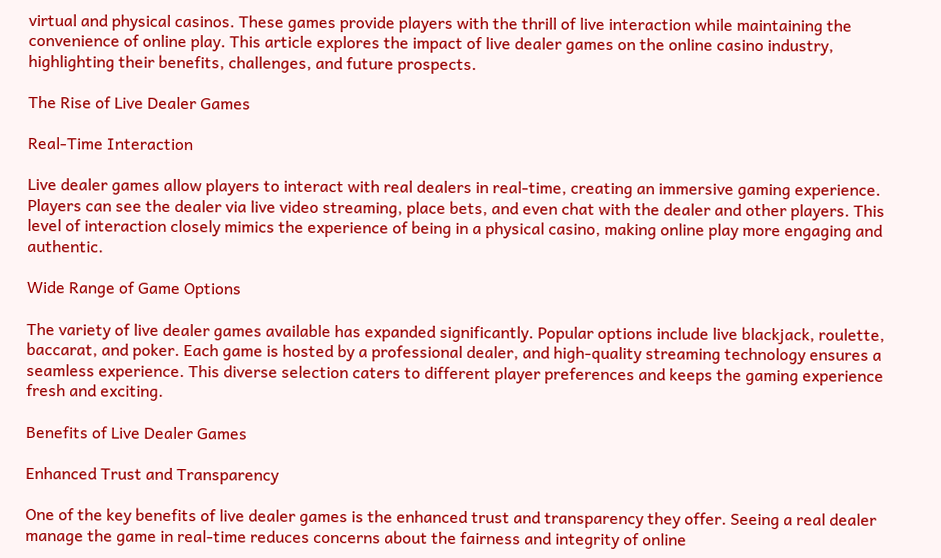virtual and physical casinos. These games provide players with the thrill of live interaction while maintaining the convenience of online play. This article explores the impact of live dealer games on the online casino industry, highlighting their benefits, challenges, and future prospects.

The Rise of Live Dealer Games

Real-Time Interaction

Live dealer games allow players to interact with real dealers in real-time, creating an immersive gaming experience. Players can see the dealer via live video streaming, place bets, and even chat with the dealer and other players. This level of interaction closely mimics the experience of being in a physical casino, making online play more engaging and authentic.

Wide Range of Game Options

The variety of live dealer games available has expanded significantly. Popular options include live blackjack, roulette, baccarat, and poker. Each game is hosted by a professional dealer, and high-quality streaming technology ensures a seamless experience. This diverse selection caters to different player preferences and keeps the gaming experience fresh and exciting.

Benefits of Live Dealer Games

Enhanced Trust and Transparency

One of the key benefits of live dealer games is the enhanced trust and transparency they offer. Seeing a real dealer manage the game in real-time reduces concerns about the fairness and integrity of online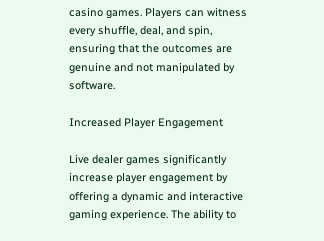casino games. Players can witness every shuffle, deal, and spin, ensuring that the outcomes are genuine and not manipulated by software.

Increased Player Engagement

Live dealer games significantly increase player engagement by offering a dynamic and interactive gaming experience. The ability to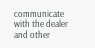communicate with the dealer and other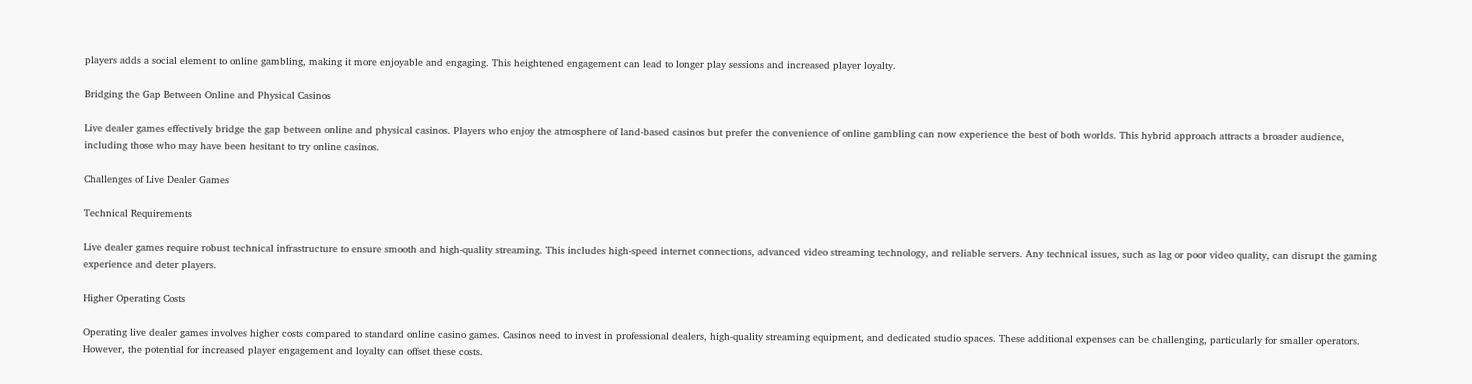players adds a social element to online gambling, making it more enjoyable and engaging. This heightened engagement can lead to longer play sessions and increased player loyalty.

Bridging the Gap Between Online and Physical Casinos

Live dealer games effectively bridge the gap between online and physical casinos. Players who enjoy the atmosphere of land-based casinos but prefer the convenience of online gambling can now experience the best of both worlds. This hybrid approach attracts a broader audience, including those who may have been hesitant to try online casinos.

Challenges of Live Dealer Games

Technical Requirements

Live dealer games require robust technical infrastructure to ensure smooth and high-quality streaming. This includes high-speed internet connections, advanced video streaming technology, and reliable servers. Any technical issues, such as lag or poor video quality, can disrupt the gaming experience and deter players.

Higher Operating Costs

Operating live dealer games involves higher costs compared to standard online casino games. Casinos need to invest in professional dealers, high-quality streaming equipment, and dedicated studio spaces. These additional expenses can be challenging, particularly for smaller operators. However, the potential for increased player engagement and loyalty can offset these costs.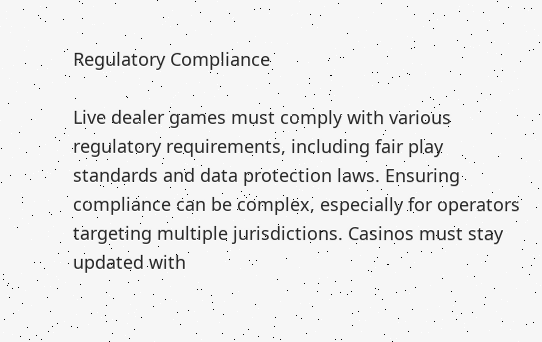Regulatory Compliance

Live dealer games must comply with various regulatory requirements, including fair play standards and data protection laws. Ensuring compliance can be complex, especially for operators targeting multiple jurisdictions. Casinos must stay updated with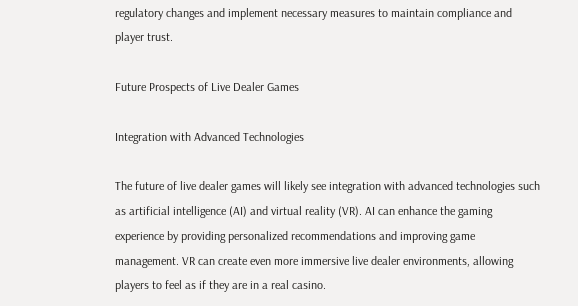regulatory changes and implement necessary measures to maintain compliance and player trust.

Future Prospects of Live Dealer Games

Integration with Advanced Technologies

The future of live dealer games will likely see integration with advanced technologies such as artificial intelligence (AI) and virtual reality (VR). AI can enhance the gaming experience by providing personalized recommendations and improving game management. VR can create even more immersive live dealer environments, allowing players to feel as if they are in a real casino.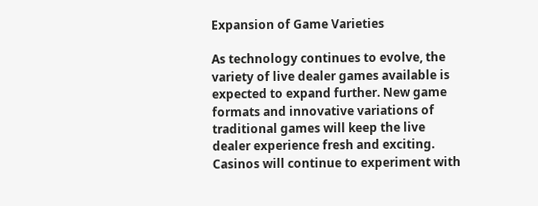Expansion of Game Varieties

As technology continues to evolve, the variety of live dealer games available is expected to expand further. New game formats and innovative variations of traditional games will keep the live dealer experience fresh and exciting. Casinos will continue to experiment with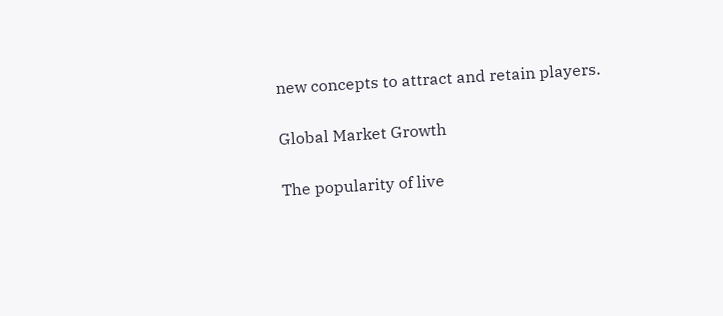new concepts to attract and retain players.

Global Market Growth

The popularity of live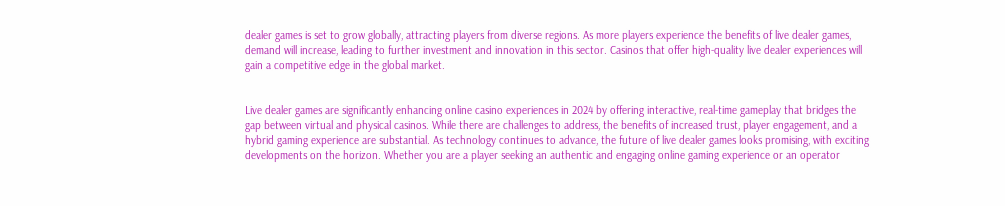dealer games is set to grow globally, attracting players from diverse regions. As more players experience the benefits of live dealer games, demand will increase, leading to further investment and innovation in this sector. Casinos that offer high-quality live dealer experiences will gain a competitive edge in the global market.


Live dealer games are significantly enhancing online casino experiences in 2024 by offering interactive, real-time gameplay that bridges the gap between virtual and physical casinos. While there are challenges to address, the benefits of increased trust, player engagement, and a hybrid gaming experience are substantial. As technology continues to advance, the future of live dealer games looks promising, with exciting developments on the horizon. Whether you are a player seeking an authentic and engaging online gaming experience or an operator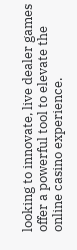looking to innovate, live dealer games offer a powerful tool to elevate the online casino experience.